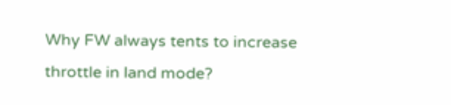Why FW always tents to increase throttle in land mode?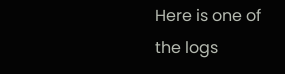Here is one of the logs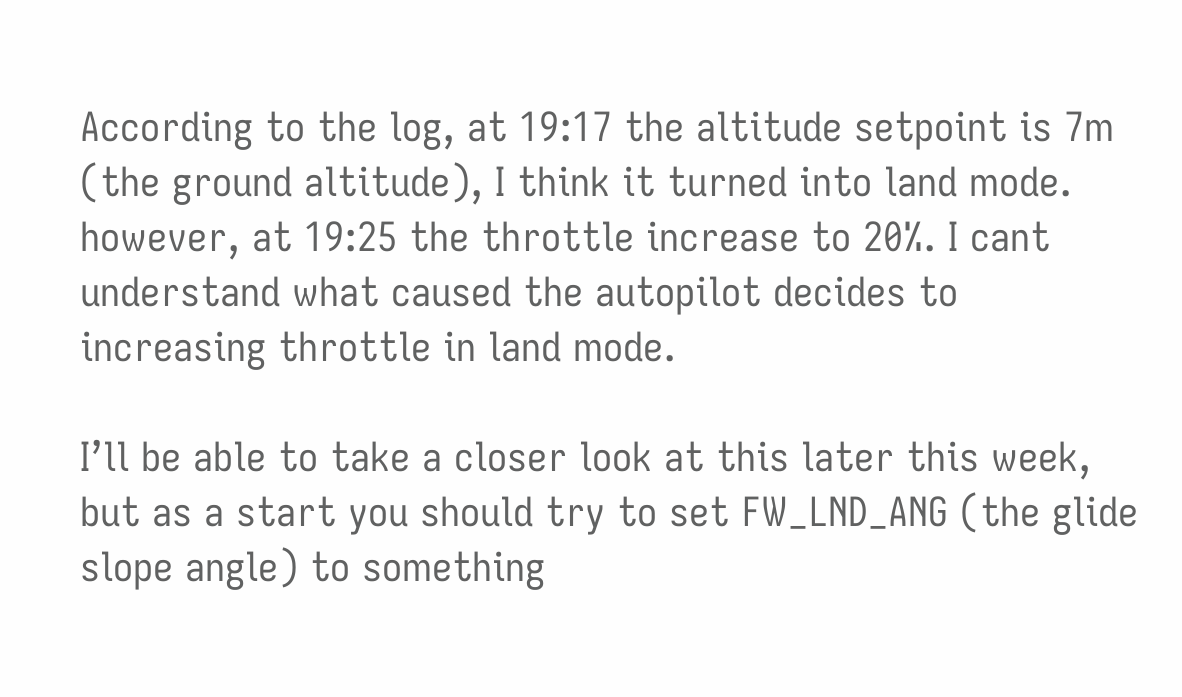According to the log, at 19:17 the altitude setpoint is 7m (the ground altitude), I think it turned into land mode. however, at 19:25 the throttle increase to 20%. I cant understand what caused the autopilot decides to increasing throttle in land mode.

I’ll be able to take a closer look at this later this week, but as a start you should try to set FW_LND_ANG (the glide slope angle) to something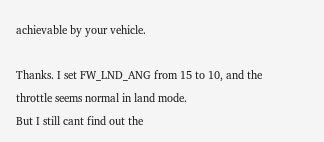achievable by your vehicle.

Thanks. I set FW_LND_ANG from 15 to 10, and the throttle seems normal in land mode.
But I still cant find out the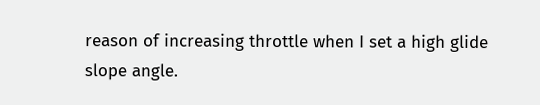reason of increasing throttle when I set a high glide slope angle.